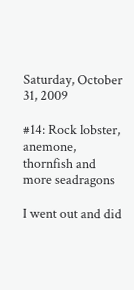Saturday, October 31, 2009

#14: Rock lobster, anemone, thornfish and more seadragons

I went out and did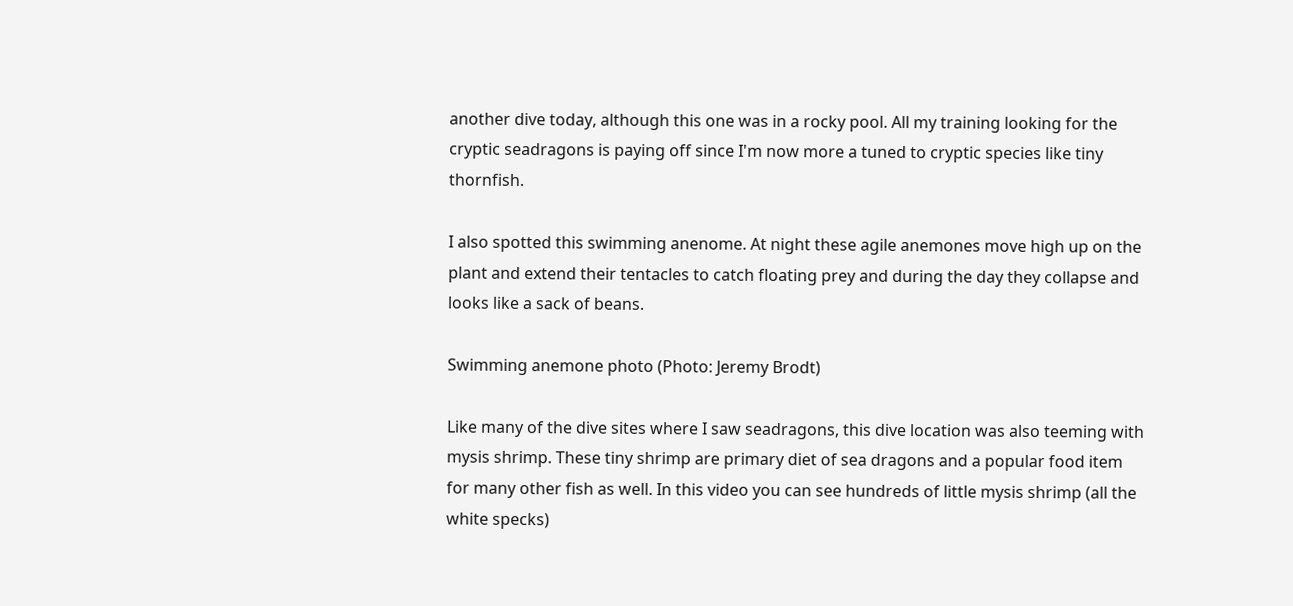another dive today, although this one was in a rocky pool. All my training looking for the cryptic seadragons is paying off since I'm now more a tuned to cryptic species like tiny thornfish.

I also spotted this swimming anenome. At night these agile anemones move high up on the plant and extend their tentacles to catch floating prey and during the day they collapse and looks like a sack of beans.

Swimming anemone photo (Photo: Jeremy Brodt)

Like many of the dive sites where I saw seadragons, this dive location was also teeming with mysis shrimp. These tiny shrimp are primary diet of sea dragons and a popular food item for many other fish as well. In this video you can see hundreds of little mysis shrimp (all the white specks)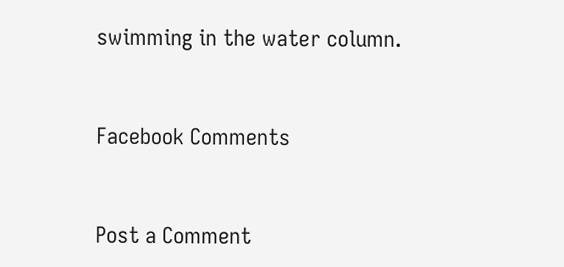swimming in the water column.


Facebook Comments


Post a Comment